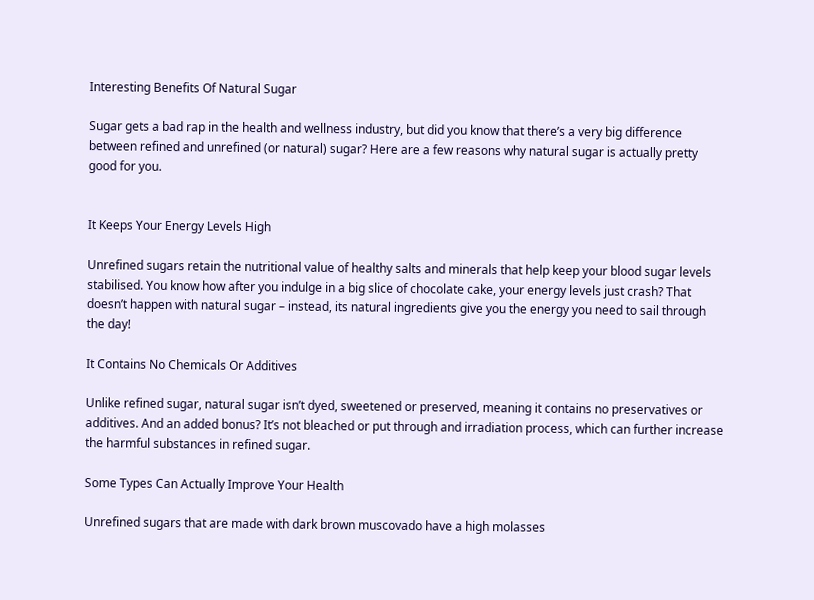Interesting Benefits Of Natural Sugar

Sugar gets a bad rap in the health and wellness industry, but did you know that there’s a very big difference between refined and unrefined (or natural) sugar? Here are a few reasons why natural sugar is actually pretty good for you.


It Keeps Your Energy Levels High

Unrefined sugars retain the nutritional value of healthy salts and minerals that help keep your blood sugar levels stabilised. You know how after you indulge in a big slice of chocolate cake, your energy levels just crash? That doesn’t happen with natural sugar – instead, its natural ingredients give you the energy you need to sail through the day!

It Contains No Chemicals Or Additives

Unlike refined sugar, natural sugar isn’t dyed, sweetened or preserved, meaning it contains no preservatives or additives. And an added bonus? It’s not bleached or put through and irradiation process, which can further increase the harmful substances in refined sugar.

Some Types Can Actually Improve Your Health

Unrefined sugars that are made with dark brown muscovado have a high molasses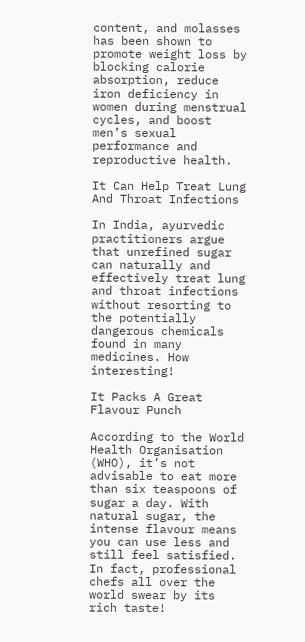content, and molasses has been shown to promote weight loss by blocking calorie absorption, reduce iron deficiency in women during menstrual cycles, and boost men’s sexual performance and reproductive health.

It Can Help Treat Lung And Throat Infections

In India, ayurvedic practitioners argue that unrefined sugar can naturally and effectively treat lung and throat infections without resorting to the potentially dangerous chemicals found in many medicines. How interesting!

It Packs A Great Flavour Punch

According to the World Health Organisation (WHO), it’s not advisable to eat more than six teaspoons of sugar a day. With natural sugar, the intense flavour means you can use less and still feel satisfied. In fact, professional chefs all over the world swear by its rich taste!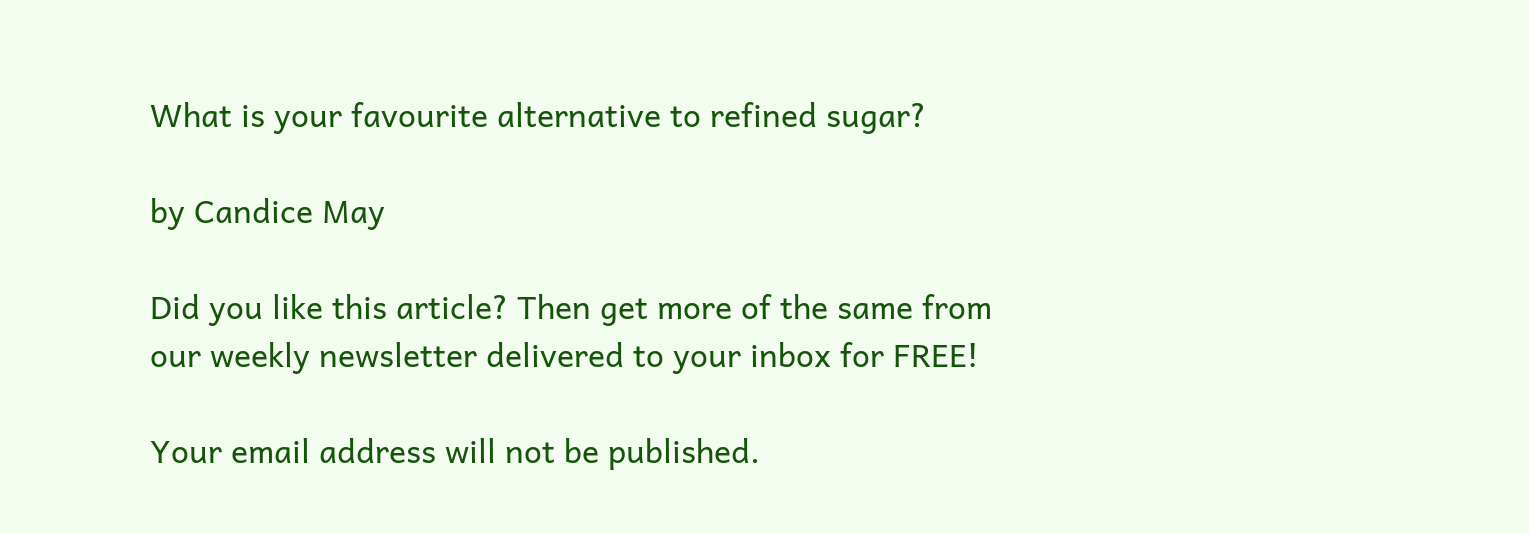What is your favourite alternative to refined sugar?

by Candice May

Did you like this article? Then get more of the same from our weekly newsletter delivered to your inbox for FREE!

Your email address will not be published.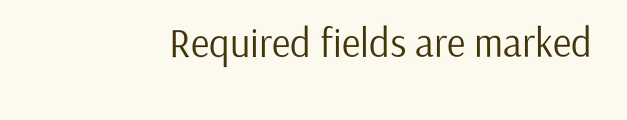Required fields are marked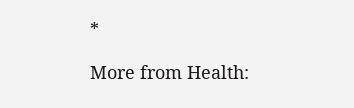*

More from Health: